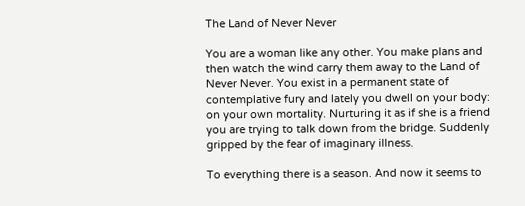The Land of Never Never

You are a woman like any other. You make plans and then watch the wind carry them away to the Land of Never Never. You exist in a permanent state of contemplative fury and lately you dwell on your body: on your own mortality. Nurturing it as if she is a friend you are trying to talk down from the bridge. Suddenly gripped by the fear of imaginary illness.

To everything there is a season. And now it seems to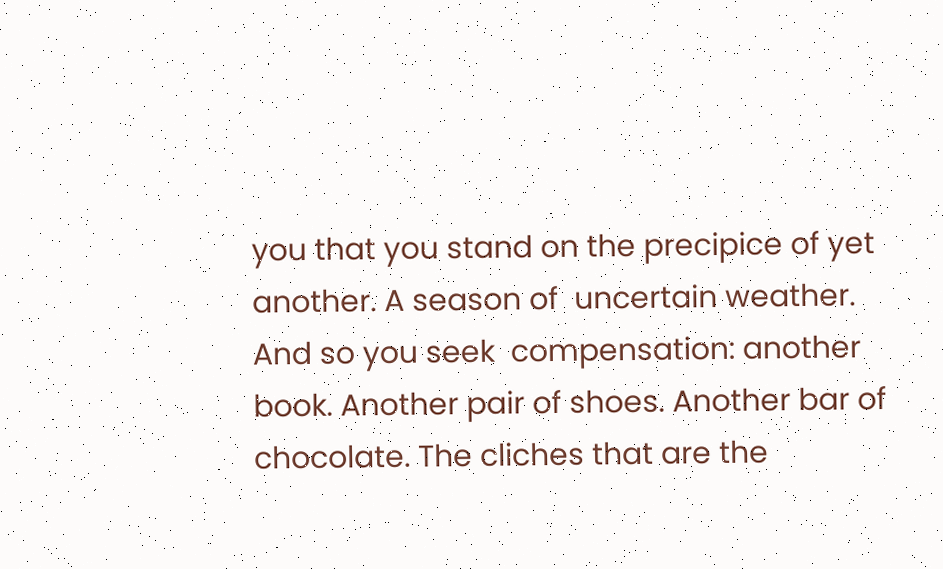you that you stand on the precipice of yet another. A season of  uncertain weather.  And so you seek  compensation: another book. Another pair of shoes. Another bar of chocolate. The cliches that are the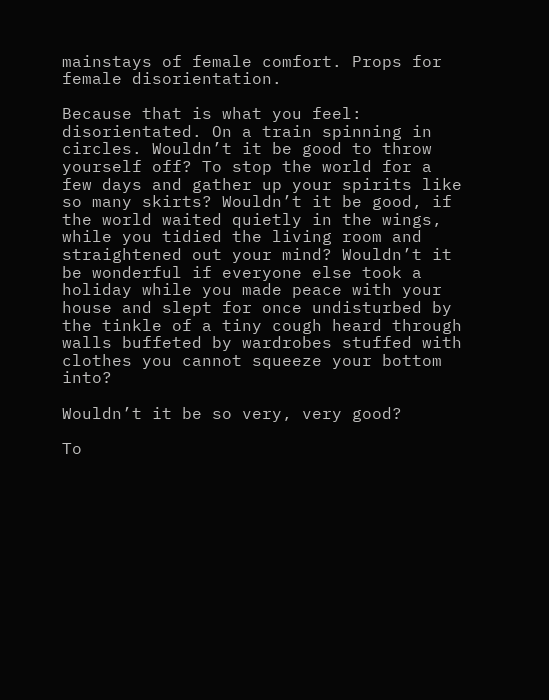mainstays of female comfort. Props for female disorientation.

Because that is what you feel: disorientated. On a train spinning in circles. Wouldn’t it be good to throw yourself off? To stop the world for a few days and gather up your spirits like so many skirts? Wouldn’t it be good, if the world waited quietly in the wings, while you tidied the living room and straightened out your mind? Wouldn’t it be wonderful if everyone else took a  holiday while you made peace with your house and slept for once undisturbed by the tinkle of a tiny cough heard through walls buffeted by wardrobes stuffed with clothes you cannot squeeze your bottom into?

Wouldn’t it be so very, very good?

To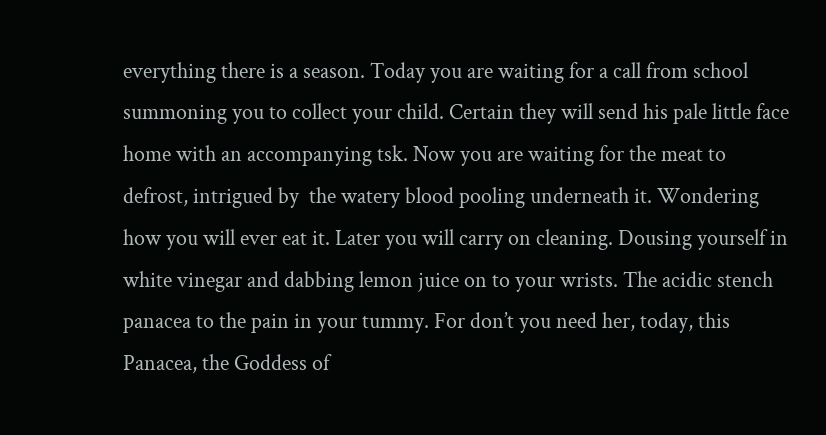everything there is a season. Today you are waiting for a call from school summoning you to collect your child. Certain they will send his pale little face home with an accompanying tsk. Now you are waiting for the meat to defrost, intrigued by  the watery blood pooling underneath it. Wondering how you will ever eat it. Later you will carry on cleaning. Dousing yourself in white vinegar and dabbing lemon juice on to your wrists. The acidic stench panacea to the pain in your tummy. For don’t you need her, today, this Panacea, the Goddess of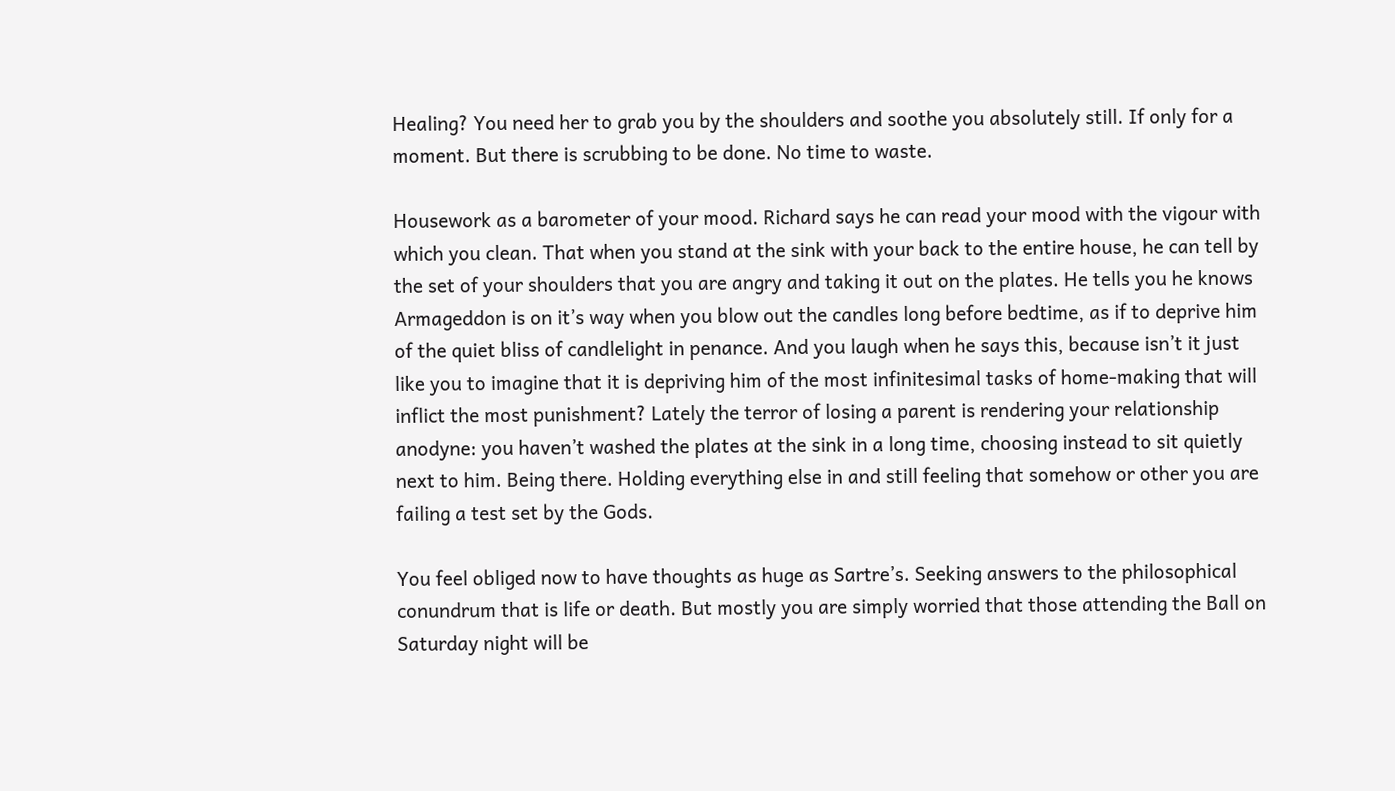Healing? You need her to grab you by the shoulders and soothe you absolutely still. If only for a moment. But there is scrubbing to be done. No time to waste.

Housework as a barometer of your mood. Richard says he can read your mood with the vigour with which you clean. That when you stand at the sink with your back to the entire house, he can tell by the set of your shoulders that you are angry and taking it out on the plates. He tells you he knows Armageddon is on it’s way when you blow out the candles long before bedtime, as if to deprive him of the quiet bliss of candlelight in penance. And you laugh when he says this, because isn’t it just like you to imagine that it is depriving him of the most infinitesimal tasks of home-making that will inflict the most punishment? Lately the terror of losing a parent is rendering your relationship anodyne: you haven’t washed the plates at the sink in a long time, choosing instead to sit quietly next to him. Being there. Holding everything else in and still feeling that somehow or other you are failing a test set by the Gods.

You feel obliged now to have thoughts as huge as Sartre’s. Seeking answers to the philosophical conundrum that is life or death. But mostly you are simply worried that those attending the Ball on Saturday night will be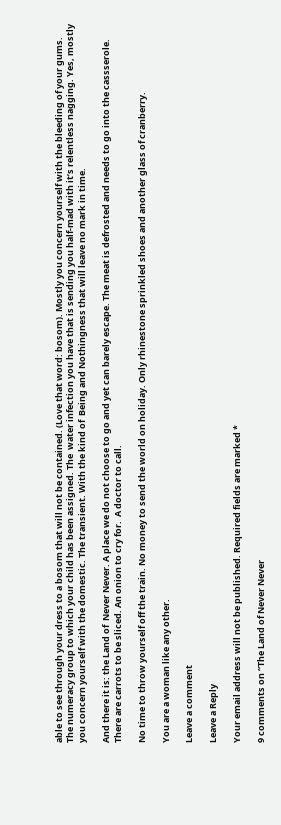able to see through your dress to a bosom that will not be contained. (Love that word: bosom). Mostly you concern yourself with the bleeding of your gums. The numeracy group to which your child has been assigned. The  water infection you have that is sending you half-mad with it’s relentless nagging. Yes, mostly you concern yourself with the domestic. The transient. With the kind of  Being and Nothingness that will leave no mark in time.

And there it is: the Land of  Never Never. A place we do not choose to go and yet can barely escape. The meat is defrosted and needs to go into the cassserole. There are carrots to be sliced. An onion to cry for.  A doctor to call.

No time to throw yourself off the train. No money to send the world on holiday. Only rhinestone sprinkled shoes and another glass of cranberry.

You are a woman like any other.

Leave a comment

Leave a Reply

Your email address will not be published. Required fields are marked *

9 comments on “The Land of Never Never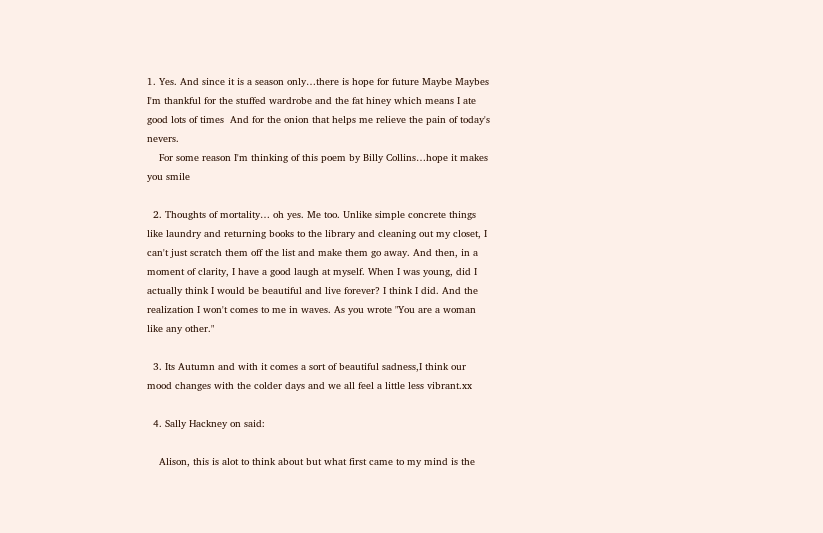1. Yes. And since it is a season only…there is hope for future Maybe Maybes  I'm thankful for the stuffed wardrobe and the fat hiney which means I ate good lots of times  And for the onion that helps me relieve the pain of today's nevers.
    For some reason I'm thinking of this poem by Billy Collins…hope it makes you smile

  2. Thoughts of mortality… oh yes. Me too. Unlike simple concrete things like laundry and returning books to the library and cleaning out my closet, I can't just scratch them off the list and make them go away. And then, in a moment of clarity, I have a good laugh at myself. When I was young, did I actually think I would be beautiful and live forever? I think I did. And the realization I won't comes to me in waves. As you wrote "You are a woman like any other."

  3. Its Autumn and with it comes a sort of beautiful sadness,I think our mood changes with the colder days and we all feel a little less vibrant.xx

  4. Sally Hackney on said:

    Alison, this is alot to think about but what first came to my mind is the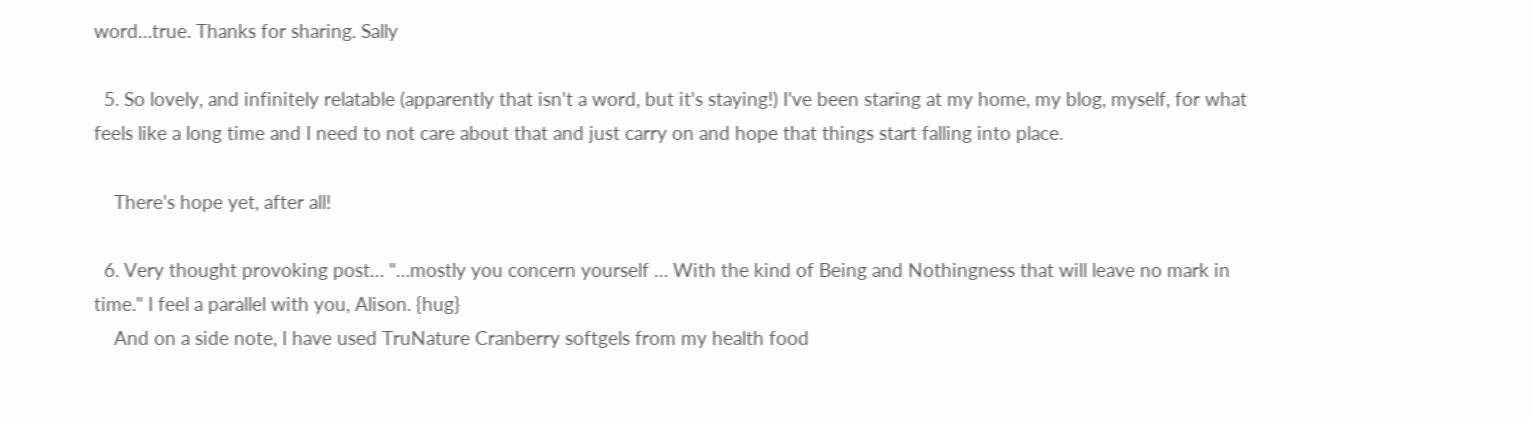word…true. Thanks for sharing. Sally

  5. So lovely, and infinitely relatable (apparently that isn't a word, but it's staying!) I've been staring at my home, my blog, myself, for what feels like a long time and I need to not care about that and just carry on and hope that things start falling into place.

    There's hope yet, after all!

  6. Very thought provoking post… "…mostly you concern yourself … With the kind of Being and Nothingness that will leave no mark in time." I feel a parallel with you, Alison. {hug}
    And on a side note, I have used TruNature Cranberry softgels from my health food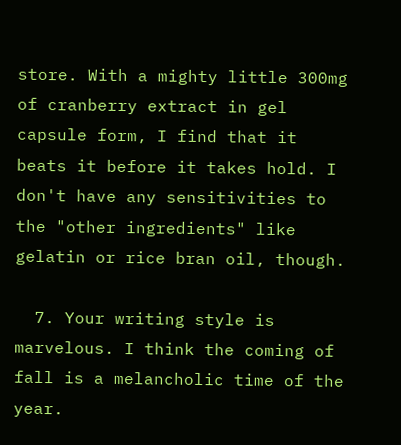store. With a mighty little 300mg of cranberry extract in gel capsule form, I find that it beats it before it takes hold. I don't have any sensitivities to the "other ingredients" like gelatin or rice bran oil, though.

  7. Your writing style is marvelous. I think the coming of fall is a melancholic time of the year.